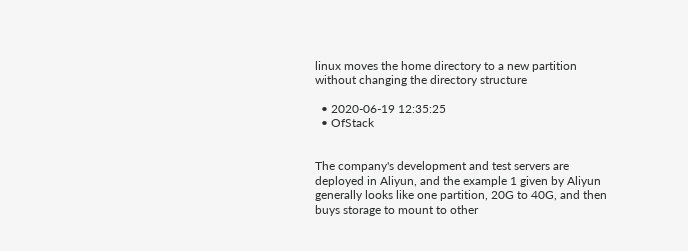linux moves the home directory to a new partition without changing the directory structure

  • 2020-06-19 12:35:25
  • OfStack


The company's development and test servers are deployed in Aliyun, and the example 1 given by Aliyun generally looks like one partition, 20G to 40G, and then buys storage to mount to other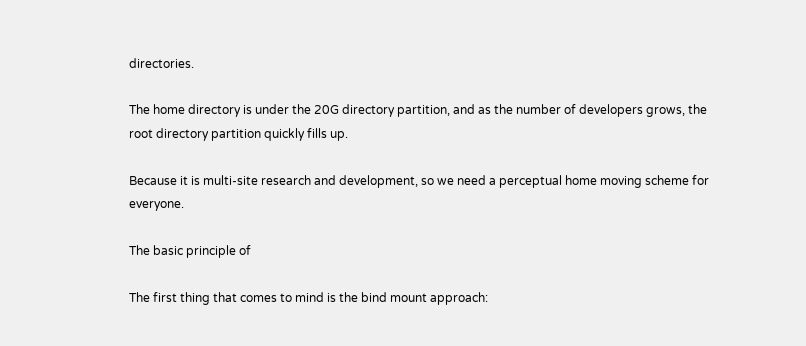directories.

The home directory is under the 20G directory partition, and as the number of developers grows, the root directory partition quickly fills up.

Because it is multi-site research and development, so we need a perceptual home moving scheme for everyone.

The basic principle of

The first thing that comes to mind is the bind mount approach: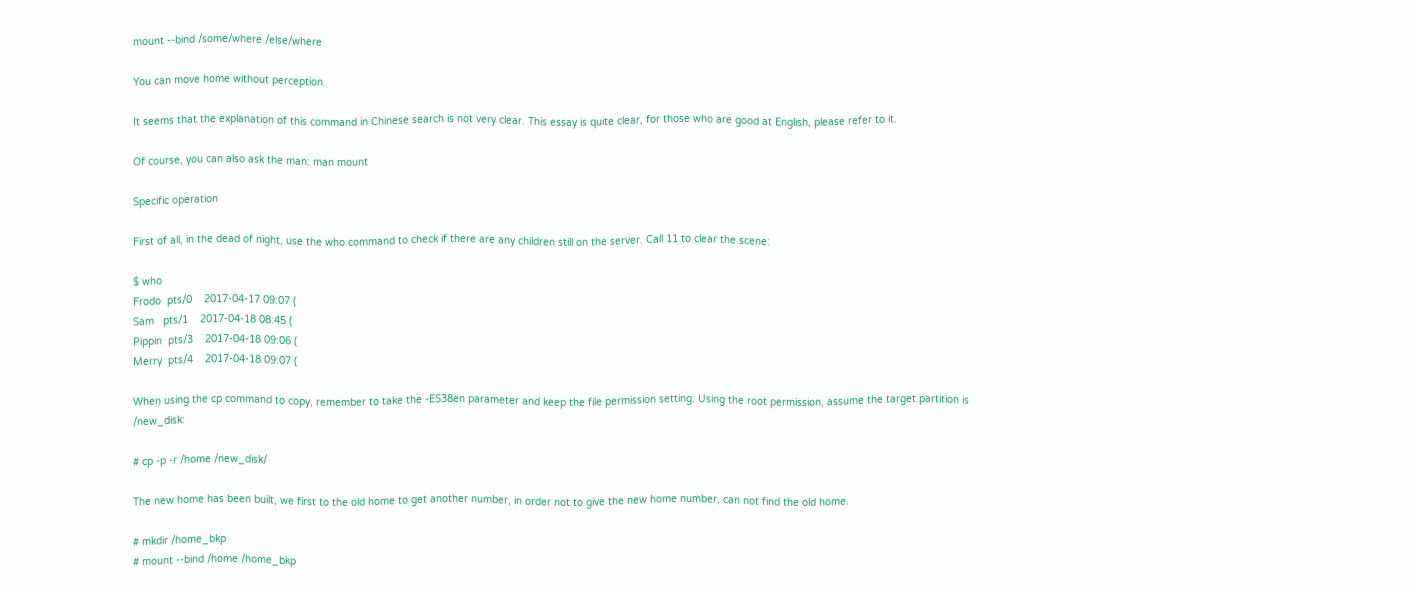mount --bind /some/where /else/where

You can move home without perception.

It seems that the explanation of this command in Chinese search is not very clear. This essay is quite clear, for those who are good at English, please refer to it.

Of course, you can also ask the man: man mount

Specific operation

First of all, in the dead of night, use the who command to check if there are any children still on the server. Call 11 to clear the scene:

$ who
Frodo  pts/0    2017-04-17 09:07 (
Sam   pts/1    2017-04-18 08:45 (
Pippin  pts/3    2017-04-18 09:06 (
Merry  pts/4    2017-04-18 09:07 (

When using the cp command to copy, remember to take the -ES38en parameter and keep the file permission setting. Using the root permission, assume the target partition is /new_disk:

# cp -p -r /home /new_disk/

The new home has been built, we first to the old home to get another number, in order not to give the new home number, can not find the old home.

# mkdir /home_bkp
# mount --bind /home /home_bkp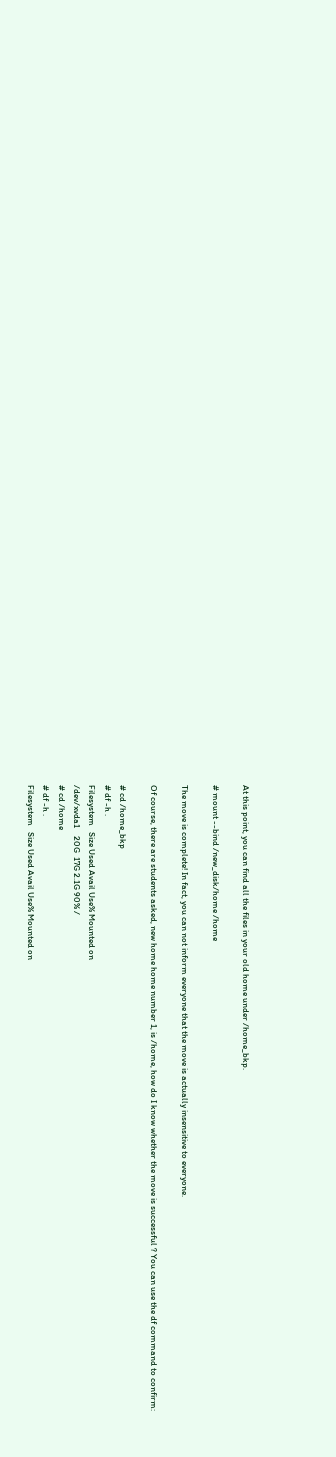At this point, you can find all the files in your old home under /home_bkp.

# mount --bind /new_disk/home /home

The move is complete! In fact, you can not inform everyone that the move is actually insensitive to everyone.

Of course, there are students asked, new home home number 1, is /home, how do I know whether the move is successful ? You can use the df command to confirm:

# cd /home_bkp
# df -h .
Filesystem   Size Used Avail Use% Mounted on
/dev/xvda1    20G  17G 2.1G 90% /
# cd /home
# df -h .
Filesystem   Size Used Avail Use% Mounted on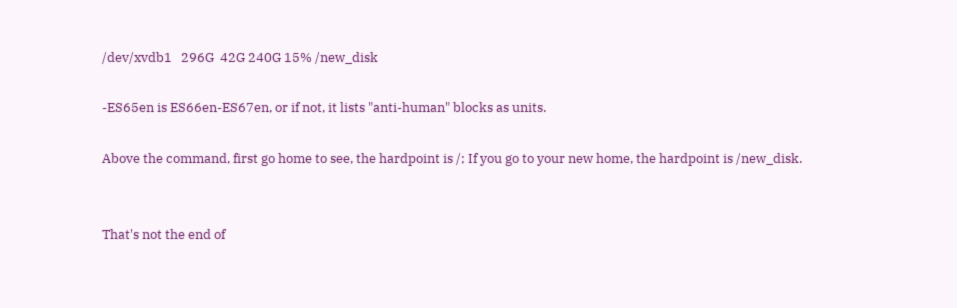/dev/xvdb1   296G  42G 240G 15% /new_disk

-ES65en is ES66en-ES67en, or if not, it lists "anti-human" blocks as units.

Above the command, first go home to see, the hardpoint is /; If you go to your new home, the hardpoint is /new_disk.


That's not the end of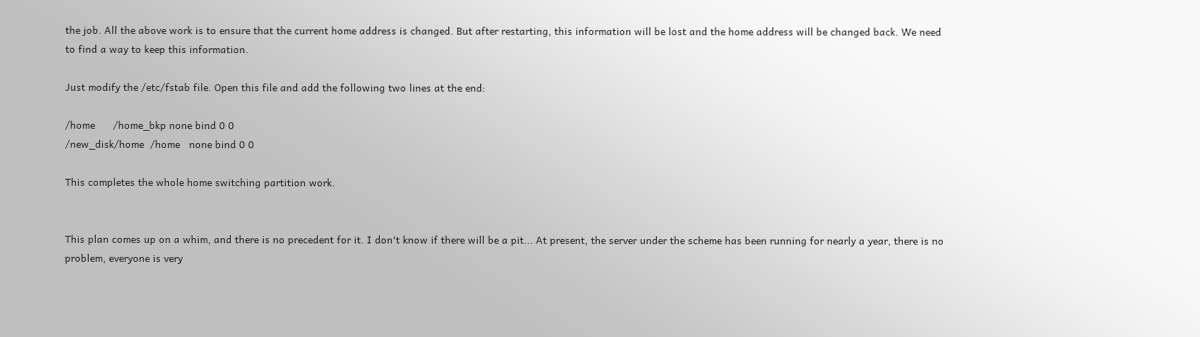the job. All the above work is to ensure that the current home address is changed. But after restarting, this information will be lost and the home address will be changed back. We need to find a way to keep this information.

Just modify the /etc/fstab file. Open this file and add the following two lines at the end:

/home      /home_bkp none bind 0 0
/new_disk/home  /home   none bind 0 0

This completes the whole home switching partition work.


This plan comes up on a whim, and there is no precedent for it. I don't know if there will be a pit... At present, the server under the scheme has been running for nearly a year, there is no problem, everyone is very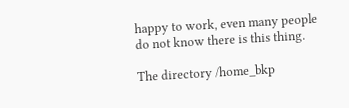happy to work, even many people do not know there is this thing.

The directory /home_bkp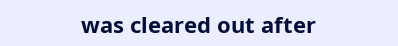was cleared out after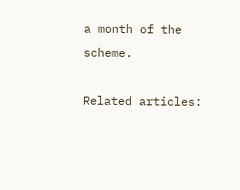a month of the scheme.

Related articles: